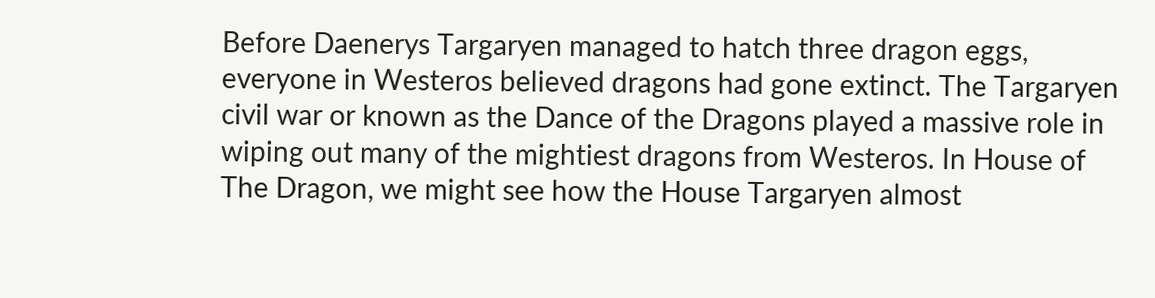Before Daenerys Targaryen managed to hatch three dragon eggs, everyone in Westeros believed dragons had gone extinct. The Targaryen civil war or known as the Dance of the Dragons played a massive role in wiping out many of the mightiest dragons from Westeros. In House of The Dragon, we might see how the House Targaryen almost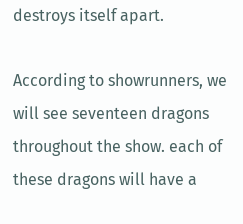destroys itself apart.

According to showrunners, we will see seventeen dragons throughout the show. each of these dragons will have a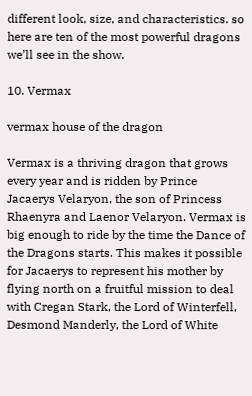different look, size, and characteristics. so here are ten of the most powerful dragons we’ll see in the show.

10. Vermax

vermax house of the dragon

Vermax is a thriving dragon that grows every year and is ridden by Prince Jacaerys Velaryon, the son of Princess Rhaenyra and Laenor Velaryon. Vermax is big enough to ride by the time the Dance of the Dragons starts. This makes it possible for Jacaerys to represent his mother by flying north on a fruitful mission to deal with Cregan Stark, the Lord of Winterfell, Desmond Manderly, the Lord of White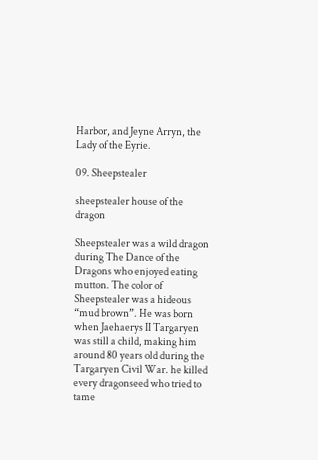Harbor, and Jeyne Arryn, the Lady of the Eyrie.

09. Sheepstealer

sheepstealer house of the dragon

Sheepstealer was a wild dragon during The Dance of the Dragons who enjoyed eating mutton. The color of Sheepstealer was a hideous “mud brown”. He was born when Jaehaerys II Targaryen was still a child, making him around 80 years old during the Targaryen Civil War. he killed every dragonseed who tried to tame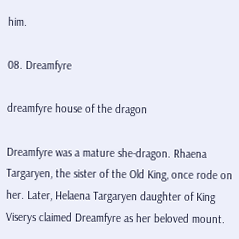him.

08. Dreamfyre

dreamfyre house of the dragon

Dreamfyre was a mature she-dragon. Rhaena Targaryen, the sister of the Old King, once rode on her. Later, Helaena Targaryen daughter of King Viserys claimed Dreamfyre as her beloved mount.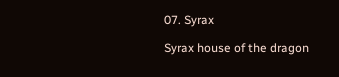07. Syrax

Syrax house of the dragon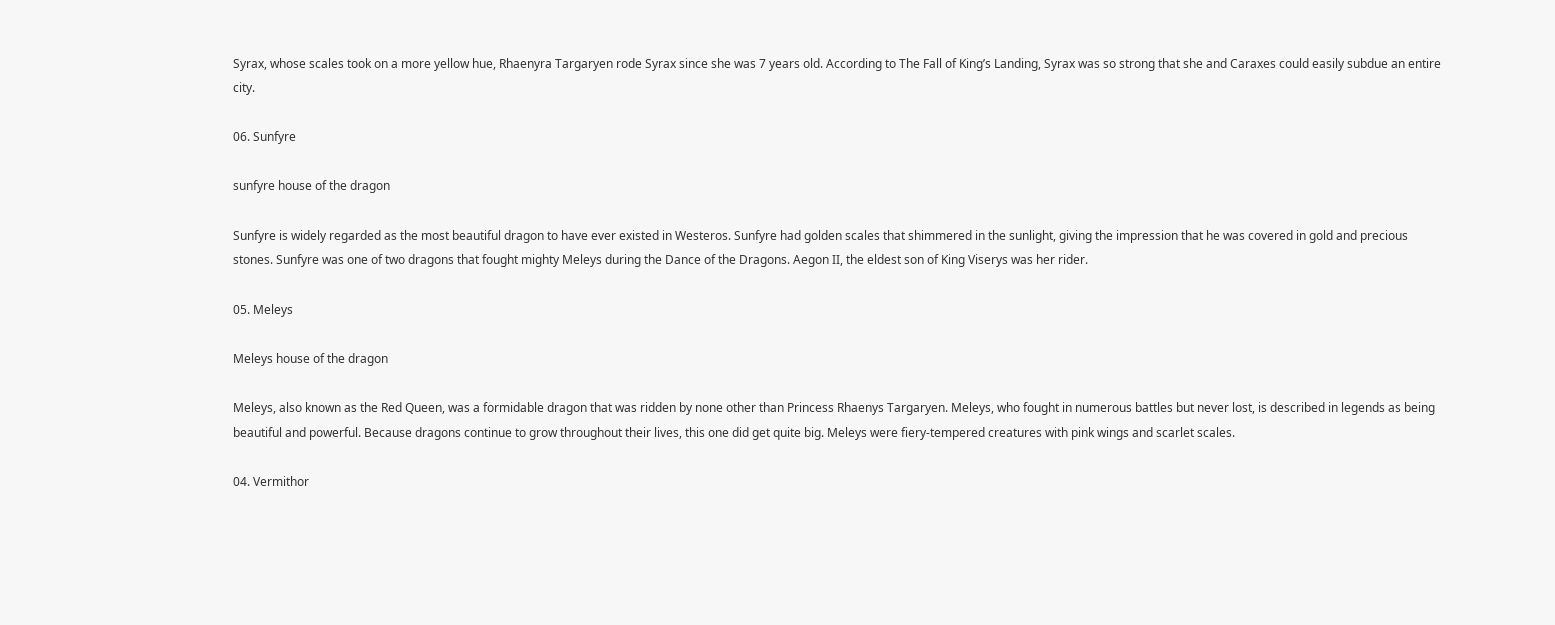Syrax, whose scales took on a more yellow hue, Rhaenyra Targaryen rode Syrax since she was 7 years old. According to The Fall of King’s Landing, Syrax was so strong that she and Caraxes could easily subdue an entire city.

06. Sunfyre

sunfyre house of the dragon

Sunfyre is widely regarded as the most beautiful dragon to have ever existed in Westeros. Sunfyre had golden scales that shimmered in the sunlight, giving the impression that he was covered in gold and precious stones. Sunfyre was one of two dragons that fought mighty Meleys during the Dance of the Dragons. Aegon II, the eldest son of King Viserys was her rider.

05. Meleys

Meleys house of the dragon

Meleys, also known as the Red Queen, was a formidable dragon that was ridden by none other than Princess Rhaenys Targaryen. Meleys, who fought in numerous battles but never lost, is described in legends as being beautiful and powerful. Because dragons continue to grow throughout their lives, this one did get quite big. Meleys were fiery-tempered creatures with pink wings and scarlet scales.

04. Vermithor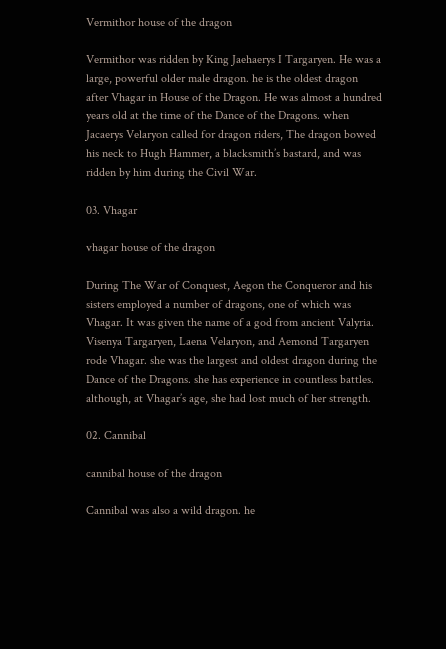Vermithor house of the dragon

Vermithor was ridden by King Jaehaerys I Targaryen. He was a large, powerful older male dragon. he is the oldest dragon after Vhagar in House of the Dragon. He was almost a hundred years old at the time of the Dance of the Dragons. when Jacaerys Velaryon called for dragon riders, The dragon bowed his neck to Hugh Hammer, a blacksmith’s bastard, and was ridden by him during the Civil War.

03. Vhagar

vhagar house of the dragon

During The War of Conquest, Aegon the Conqueror and his sisters employed a number of dragons, one of which was Vhagar. It was given the name of a god from ancient Valyria. Visenya Targaryen, Laena Velaryon, and Aemond Targaryen rode Vhagar. she was the largest and oldest dragon during the Dance of the Dragons. she has experience in countless battles. although, at Vhagar’s age, she had lost much of her strength.

02. Cannibal

cannibal house of the dragon

Cannibal was also a wild dragon. he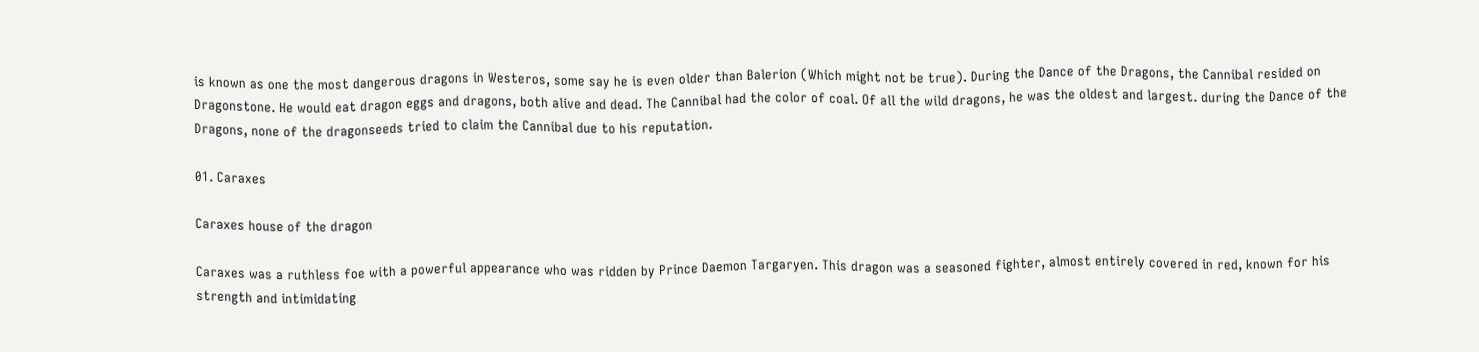is known as one the most dangerous dragons in Westeros, some say he is even older than Balerion (Which might not be true). During the Dance of the Dragons, the Cannibal resided on Dragonstone. He would eat dragon eggs and dragons, both alive and dead. The Cannibal had the color of coal. Of all the wild dragons, he was the oldest and largest. during the Dance of the Dragons, none of the dragonseeds tried to claim the Cannibal due to his reputation.

01. Caraxes

Caraxes house of the dragon

Caraxes was a ruthless foe with a powerful appearance who was ridden by Prince Daemon Targaryen. This dragon was a seasoned fighter, almost entirely covered in red, known for his strength and intimidating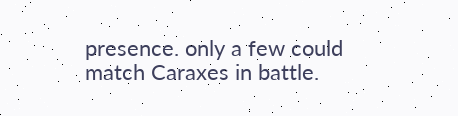presence. only a few could match Caraxes in battle.